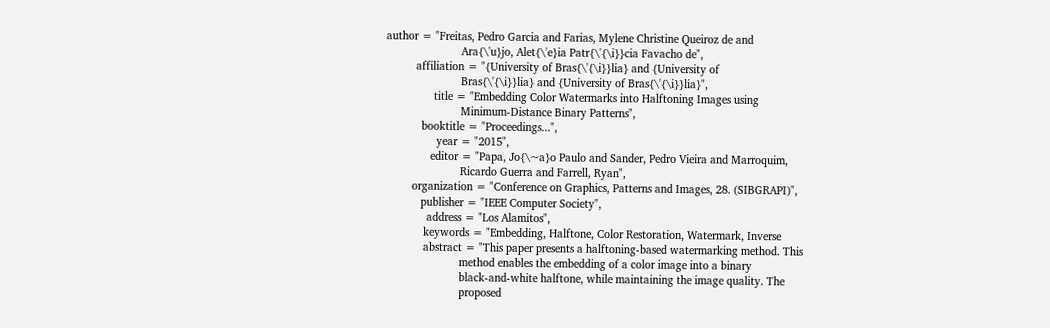author = "Freitas, Pedro Garcia and Farias, Mylene Christine Queiroz de and
                         Ara{\'u}jo, Alet{\'e}ia Patr{\'{\i}}cia Favacho de",
          affiliation = "{University of Bras{\'{\i}}lia} and {University of
                         Bras{\'{\i}}lia} and {University of Bras{\'{\i}}lia}",
                title = "Embedding Color Watermarks into Halftoning Images using
                         Minimum-Distance Binary Patterns",
            booktitle = "Proceedings...",
                 year = "2015",
               editor = "Papa, Jo{\~a}o Paulo and Sander, Pedro Vieira and Marroquim,
                         Ricardo Guerra and Farrell, Ryan",
         organization = "Conference on Graphics, Patterns and Images, 28. (SIBGRAPI)",
            publisher = "IEEE Computer Society",
              address = "Los Alamitos",
             keywords = "Embedding, Halftone, Color Restoration, Watermark, Inverse
             abstract = "This paper presents a halftoning-based watermarking method. This
                         method enables the embedding of a color image into a binary
                         black-and-white halftone, while maintaining the image quality. The
                         proposed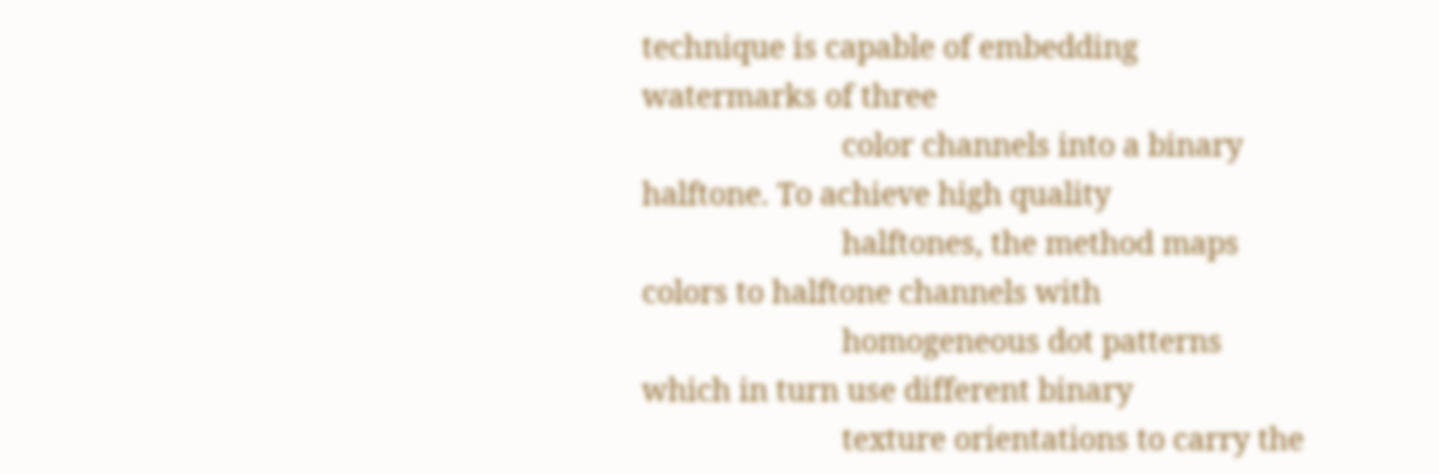technique is capable of embedding watermarks of three
                         color channels into a binary halftone. To achieve high quality
                         halftones, the method maps colors to halftone channels with
                         homogeneous dot patterns which in turn use different binary
                         texture orientations to carry the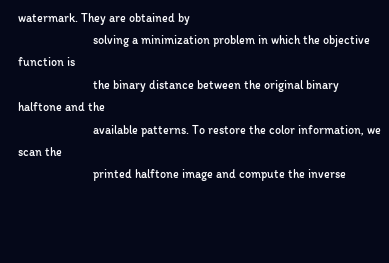watermark. They are obtained by
                         solving a minimization problem in which the objective function is
                         the binary distance between the original binary halftone and the
                         available patterns. To restore the color information, we scan the
                         printed halftone image and compute the inverse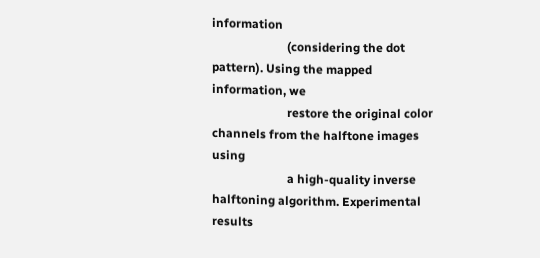information
                         (considering the dot pattern). Using the mapped information, we
                         restore the original color channels from the halftone images using
                         a high-quality inverse halftoning algorithm. Experimental results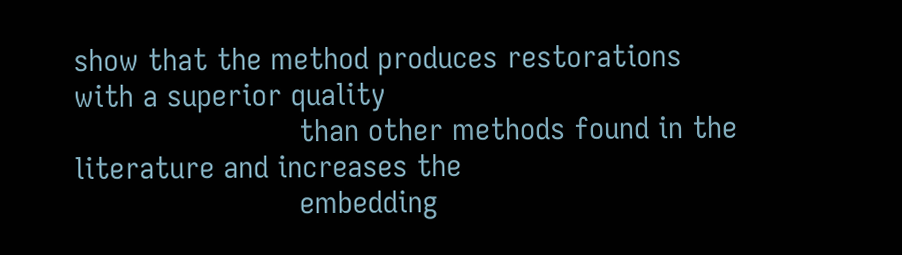show that the method produces restorations with a superior quality
                         than other methods found in the literature and increases the
                         embedding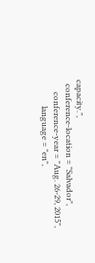capacity.",
  conference-location = "Salvador",
      conference-year = "Aug. 26-29, 2015",
             language = "en",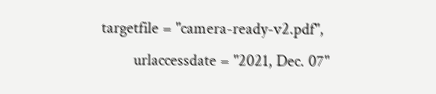targetfile = "camera-ready-v2.pdf",
        urlaccessdate = "2021, Dec. 07"